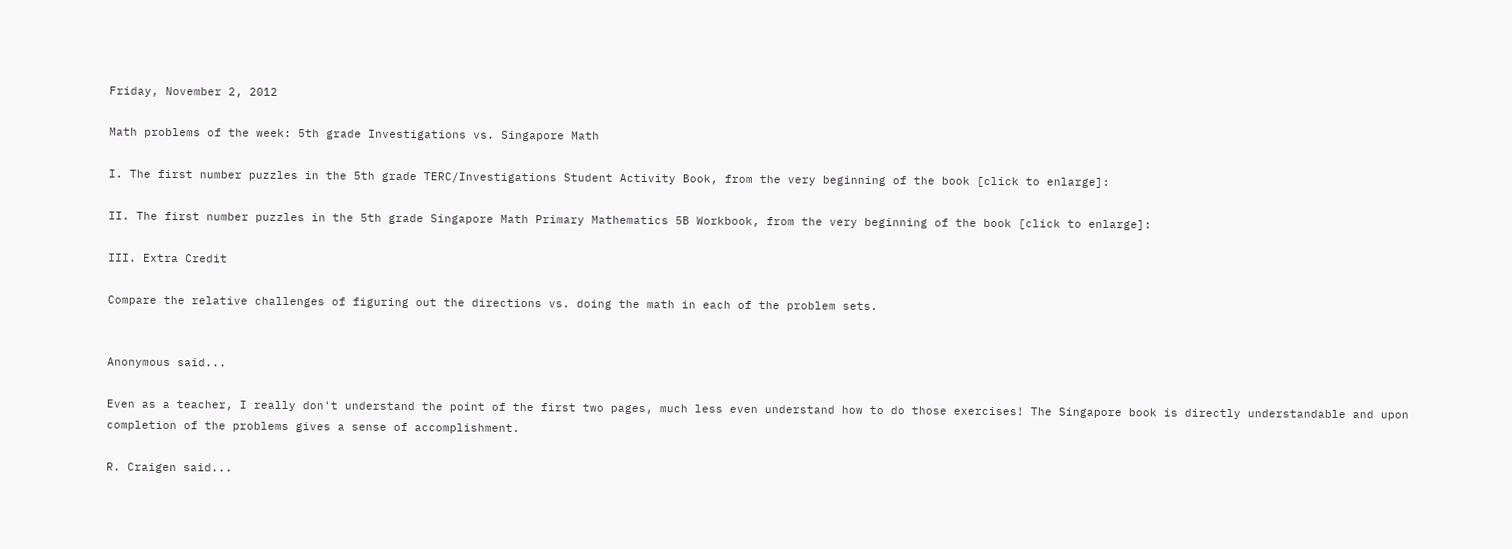Friday, November 2, 2012

Math problems of the week: 5th grade Investigations vs. Singapore Math

I. The first number puzzles in the 5th grade TERC/Investigations Student Activity Book, from the very beginning of the book [click to enlarge]:

II. The first number puzzles in the 5th grade Singapore Math Primary Mathematics 5B Workbook, from the very beginning of the book [click to enlarge]:

III. Extra Credit

Compare the relative challenges of figuring out the directions vs. doing the math in each of the problem sets.


Anonymous said...

Even as a teacher, I really don't understand the point of the first two pages, much less even understand how to do those exercises! The Singapore book is directly understandable and upon completion of the problems gives a sense of accomplishment.

R. Craigen said...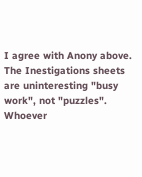I agree with Anony above. The Inestigations sheets are uninteresting "busy work", not "puzzles". Whoever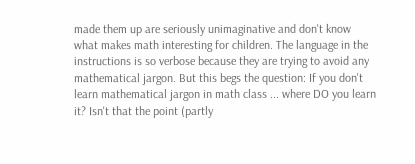made them up are seriously unimaginative and don't know what makes math interesting for children. The language in the instructions is so verbose because they are trying to avoid any mathematical jargon. But this begs the question: If you don't learn mathematical jargon in math class ... where DO you learn it? Isn't that the point (partly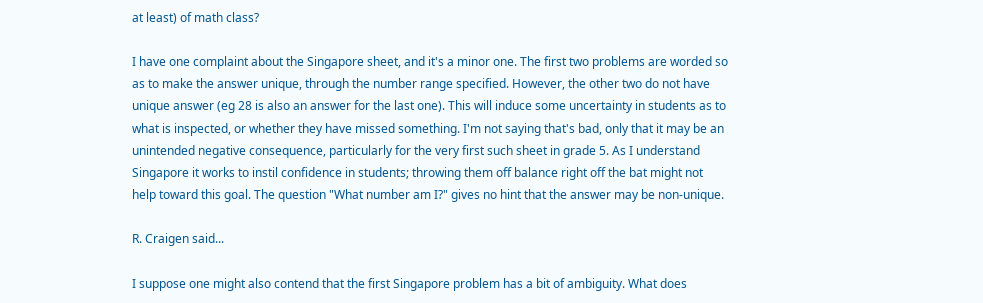at least) of math class?

I have one complaint about the Singapore sheet, and it's a minor one. The first two problems are worded so as to make the answer unique, through the number range specified. However, the other two do not have unique answer (eg 28 is also an answer for the last one). This will induce some uncertainty in students as to what is inspected, or whether they have missed something. I'm not saying that's bad, only that it may be an unintended negative consequence, particularly for the very first such sheet in grade 5. As I understand Singapore it works to instil confidence in students; throwing them off balance right off the bat might not help toward this goal. The question "What number am I?" gives no hint that the answer may be non-unique.

R. Craigen said...

I suppose one might also contend that the first Singapore problem has a bit of ambiguity. What does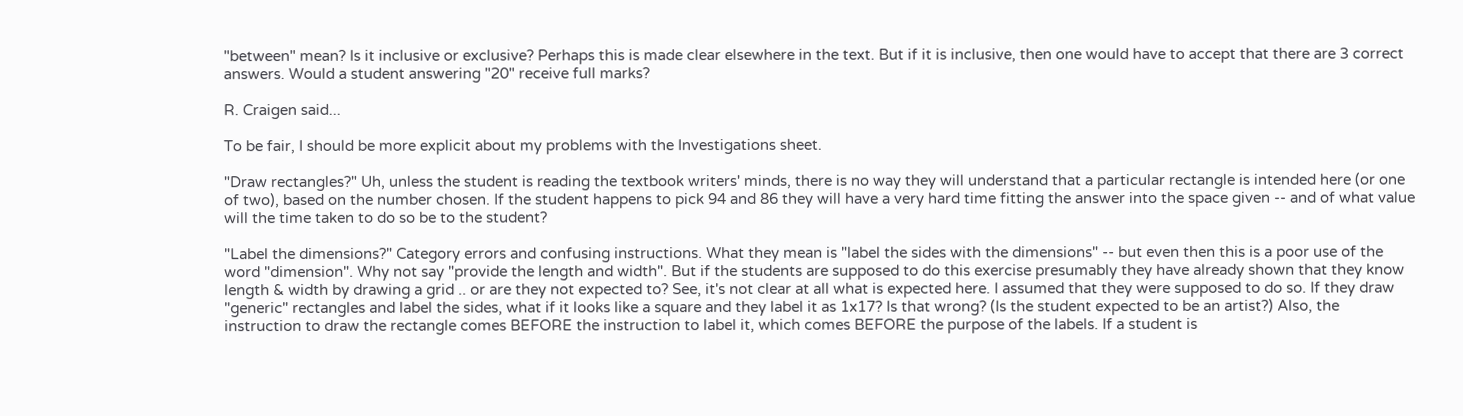"between" mean? Is it inclusive or exclusive? Perhaps this is made clear elsewhere in the text. But if it is inclusive, then one would have to accept that there are 3 correct answers. Would a student answering "20" receive full marks?

R. Craigen said...

To be fair, I should be more explicit about my problems with the Investigations sheet.

"Draw rectangles?" Uh, unless the student is reading the textbook writers' minds, there is no way they will understand that a particular rectangle is intended here (or one of two), based on the number chosen. If the student happens to pick 94 and 86 they will have a very hard time fitting the answer into the space given -- and of what value will the time taken to do so be to the student?

"Label the dimensions?" Category errors and confusing instructions. What they mean is "label the sides with the dimensions" -- but even then this is a poor use of the word "dimension". Why not say "provide the length and width". But if the students are supposed to do this exercise presumably they have already shown that they know length & width by drawing a grid .. or are they not expected to? See, it's not clear at all what is expected here. I assumed that they were supposed to do so. If they draw "generic" rectangles and label the sides, what if it looks like a square and they label it as 1x17? Is that wrong? (Is the student expected to be an artist?) Also, the instruction to draw the rectangle comes BEFORE the instruction to label it, which comes BEFORE the purpose of the labels. If a student is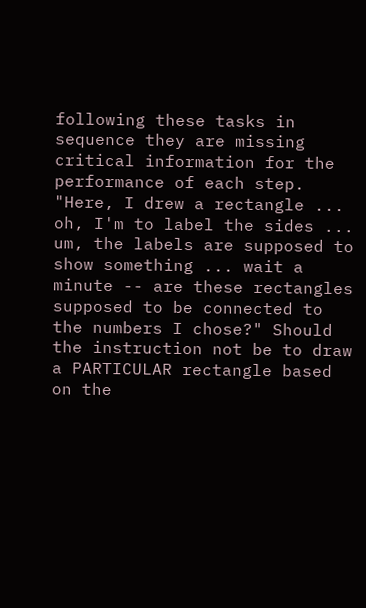following these tasks in sequence they are missing critical information for the performance of each step. "Here, I drew a rectangle ... oh, I'm to label the sides ... um, the labels are supposed to show something ... wait a minute -- are these rectangles supposed to be connected to the numbers I chose?" Should the instruction not be to draw a PARTICULAR rectangle based on the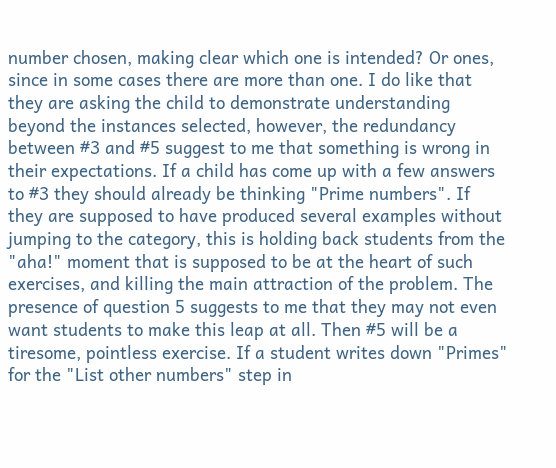number chosen, making clear which one is intended? Or ones, since in some cases there are more than one. I do like that they are asking the child to demonstrate understanding beyond the instances selected, however, the redundancy between #3 and #5 suggest to me that something is wrong in their expectations. If a child has come up with a few answers to #3 they should already be thinking "Prime numbers". If they are supposed to have produced several examples without jumping to the category, this is holding back students from the "aha!" moment that is supposed to be at the heart of such exercises, and killing the main attraction of the problem. The presence of question 5 suggests to me that they may not even want students to make this leap at all. Then #5 will be a tiresome, pointless exercise. If a student writes down "Primes" for the "List other numbers" step in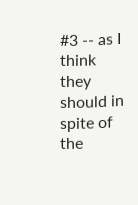#3 -- as I think they should in spite of the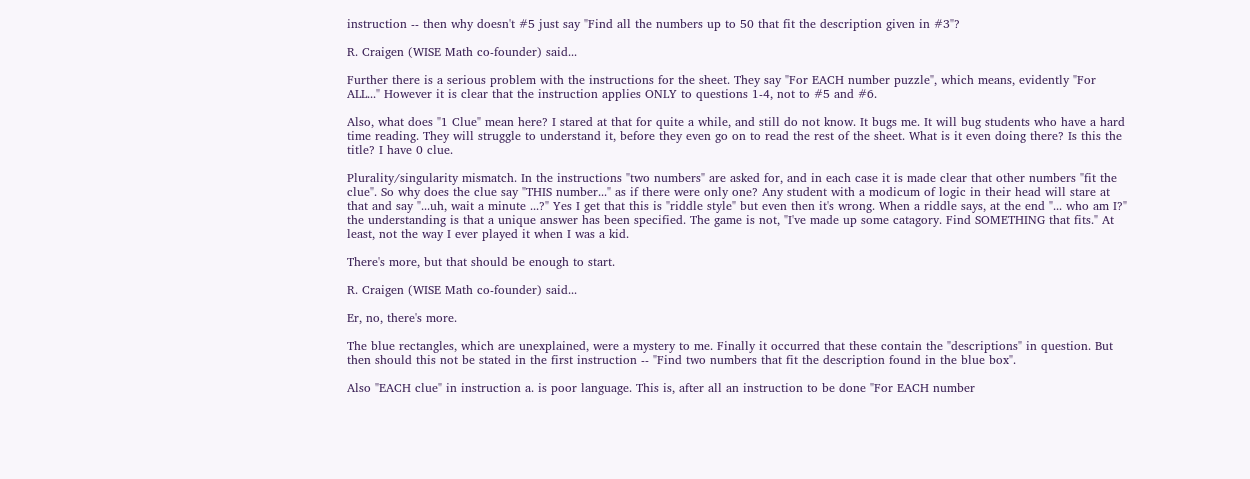instruction -- then why doesn't #5 just say "Find all the numbers up to 50 that fit the description given in #3"?

R. Craigen (WISE Math co-founder) said...

Further there is a serious problem with the instructions for the sheet. They say "For EACH number puzzle", which means, evidently "For ALL..." However it is clear that the instruction applies ONLY to questions 1-4, not to #5 and #6.

Also, what does "1 Clue" mean here? I stared at that for quite a while, and still do not know. It bugs me. It will bug students who have a hard time reading. They will struggle to understand it, before they even go on to read the rest of the sheet. What is it even doing there? Is this the title? I have 0 clue.

Plurality/singularity mismatch. In the instructions "two numbers" are asked for, and in each case it is made clear that other numbers "fit the clue". So why does the clue say "THIS number..." as if there were only one? Any student with a modicum of logic in their head will stare at that and say "...uh, wait a minute ...?" Yes I get that this is "riddle style" but even then it's wrong. When a riddle says, at the end "... who am I?" the understanding is that a unique answer has been specified. The game is not, "I've made up some catagory. Find SOMETHING that fits." At least, not the way I ever played it when I was a kid.

There's more, but that should be enough to start.

R. Craigen (WISE Math co-founder) said...

Er, no, there's more.

The blue rectangles, which are unexplained, were a mystery to me. Finally it occurred that these contain the "descriptions" in question. But then should this not be stated in the first instruction -- "Find two numbers that fit the description found in the blue box".

Also "EACH clue" in instruction a. is poor language. This is, after all an instruction to be done "For EACH number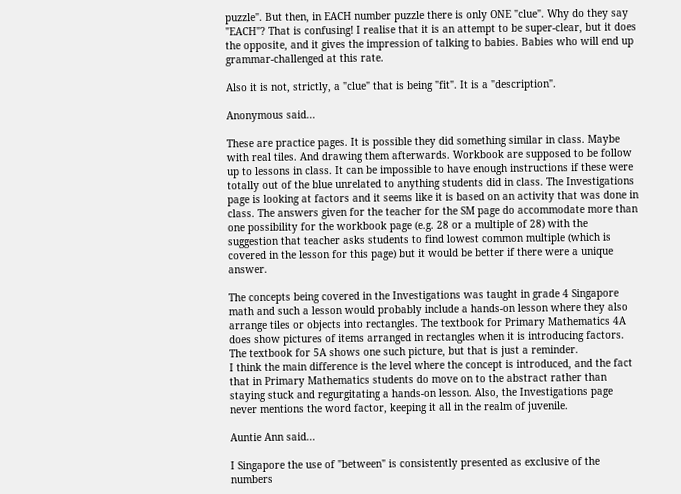puzzle". But then, in EACH number puzzle there is only ONE "clue". Why do they say "EACH"? That is confusing! I realise that it is an attempt to be super-clear, but it does the opposite, and it gives the impression of talking to babies. Babies who will end up grammar-challenged at this rate.

Also it is not, strictly, a "clue" that is being "fit". It is a "description".

Anonymous said...

These are practice pages. It is possible they did something similar in class. Maybe with real tiles. And drawing them afterwards. Workbook are supposed to be follow up to lessons in class. It can be impossible to have enough instructions if these were totally out of the blue unrelated to anything students did in class. The Investigations page is looking at factors and it seems like it is based on an activity that was done in class. The answers given for the teacher for the SM page do accommodate more than one possibility for the workbook page (e.g. 28 or a multiple of 28) with the suggestion that teacher asks students to find lowest common multiple (which is covered in the lesson for this page) but it would be better if there were a unique answer.

The concepts being covered in the Investigations was taught in grade 4 Singapore math and such a lesson would probably include a hands-on lesson where they also arrange tiles or objects into rectangles. The textbook for Primary Mathematics 4A does show pictures of items arranged in rectangles when it is introducing factors. The textbook for 5A shows one such picture, but that is just a reminder.
I think the main difference is the level where the concept is introduced, and the fact that in Primary Mathematics students do move on to the abstract rather than staying stuck and regurgitating a hands-on lesson. Also, the Investigations page never mentions the word factor, keeping it all in the realm of juvenile.

Auntie Ann said...

I Singapore the use of "between" is consistently presented as exclusive of the numbers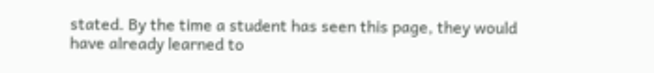stated. By the time a student has seen this page, they would have already learned to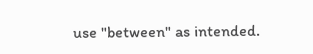use "between" as intended.